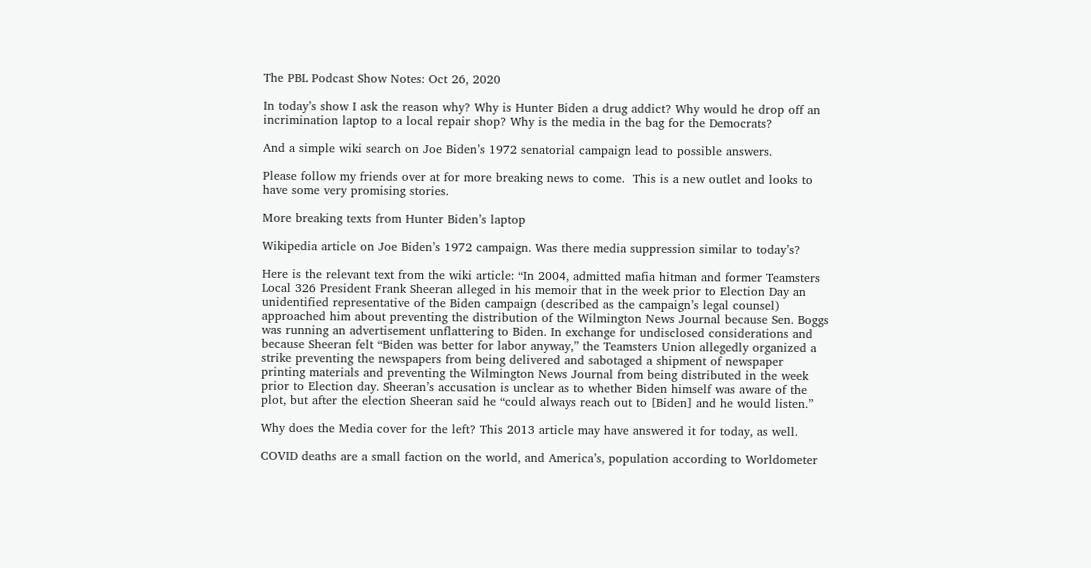The PBL Podcast Show Notes: Oct 26, 2020

In today’s show I ask the reason why? Why is Hunter Biden a drug addict? Why would he drop off an incrimination laptop to a local repair shop? Why is the media in the bag for the Democrats?

And a simple wiki search on Joe Biden’s 1972 senatorial campaign lead to possible answers.

Please follow my friends over at for more breaking news to come.  This is a new outlet and looks to have some very promising stories.

More breaking texts from Hunter Biden’s laptop

Wikipedia article on Joe Biden’s 1972 campaign. Was there media suppression similar to today’s?

Here is the relevant text from the wiki article: “In 2004, admitted mafia hitman and former Teamsters Local 326 President Frank Sheeran alleged in his memoir that in the week prior to Election Day an unidentified representative of the Biden campaign (described as the campaign’s legal counsel) approached him about preventing the distribution of the Wilmington News Journal because Sen. Boggs was running an advertisement unflattering to Biden. In exchange for undisclosed considerations and because Sheeran felt “Biden was better for labor anyway,” the Teamsters Union allegedly organized a strike preventing the newspapers from being delivered and sabotaged a shipment of newspaper printing materials and preventing the Wilmington News Journal from being distributed in the week prior to Election day. Sheeran’s accusation is unclear as to whether Biden himself was aware of the plot, but after the election Sheeran said he “could always reach out to [Biden] and he would listen.”

Why does the Media cover for the left? This 2013 article may have answered it for today, as well.

COVID deaths are a small faction on the world, and America’s, population according to Worldometer